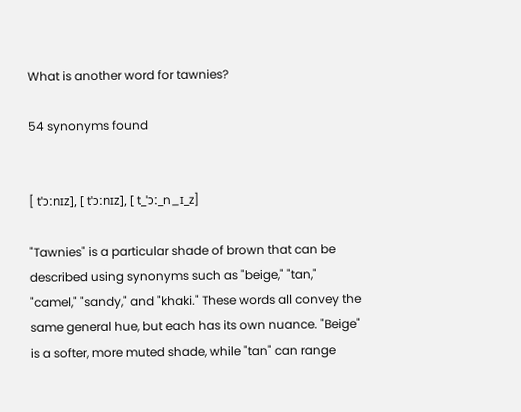What is another word for tawnies?

54 synonyms found


[ tˈɔːnɪz], [ tˈɔːnɪz], [ t_ˈɔː_n_ɪ_z]

"Tawnies" is a particular shade of brown that can be described using synonyms such as "beige," "tan," "camel," "sandy," and "khaki." These words all convey the same general hue, but each has its own nuance. "Beige" is a softer, more muted shade, while "tan" can range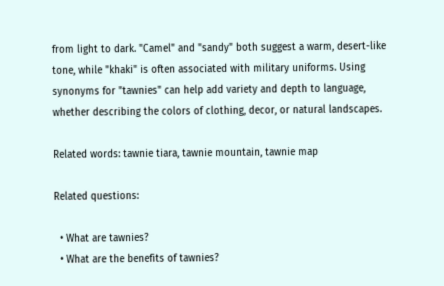from light to dark. "Camel" and "sandy" both suggest a warm, desert-like tone, while "khaki" is often associated with military uniforms. Using synonyms for "tawnies" can help add variety and depth to language, whether describing the colors of clothing, decor, or natural landscapes.

Related words: tawnie tiara, tawnie mountain, tawnie map

Related questions:

  • What are tawnies?
  • What are the benefits of tawnies?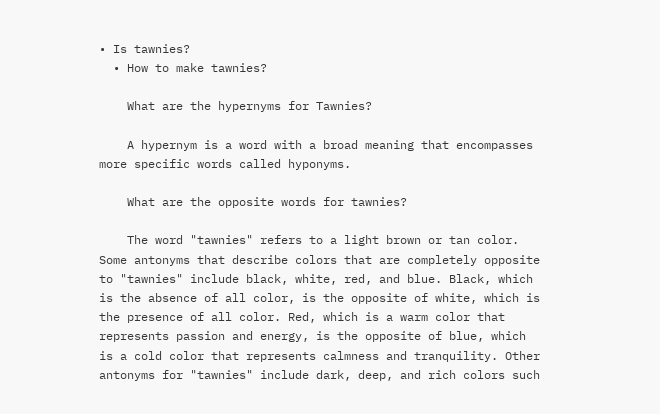• Is tawnies?
  • How to make tawnies?

    What are the hypernyms for Tawnies?

    A hypernym is a word with a broad meaning that encompasses more specific words called hyponyms.

    What are the opposite words for tawnies?

    The word "tawnies" refers to a light brown or tan color. Some antonyms that describe colors that are completely opposite to "tawnies" include black, white, red, and blue. Black, which is the absence of all color, is the opposite of white, which is the presence of all color. Red, which is a warm color that represents passion and energy, is the opposite of blue, which is a cold color that represents calmness and tranquility. Other antonyms for "tawnies" include dark, deep, and rich colors such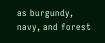as burgundy, navy, and forest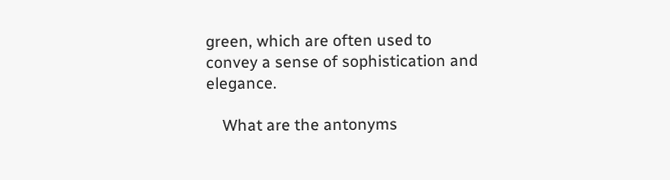green, which are often used to convey a sense of sophistication and elegance.

    What are the antonyms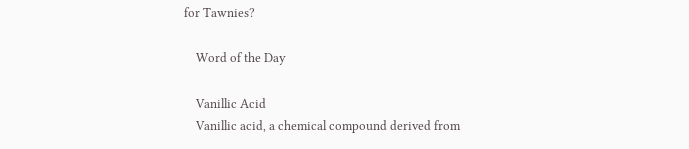for Tawnies?

    Word of the Day

    Vanillic Acid
    Vanillic acid, a chemical compound derived from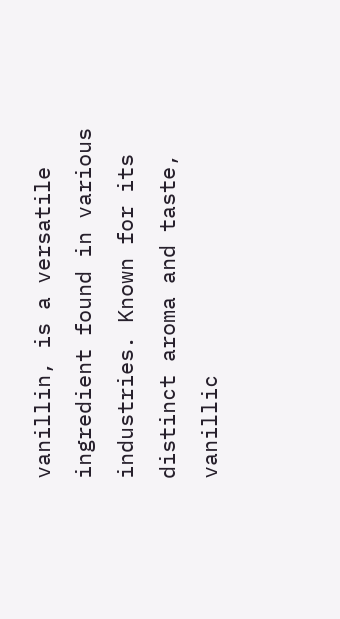vanillin, is a versatile ingredient found in various industries. Known for its distinct aroma and taste, vanillic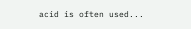acid is often used...